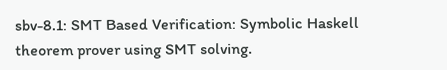sbv-8.1: SMT Based Verification: Symbolic Haskell theorem prover using SMT solving.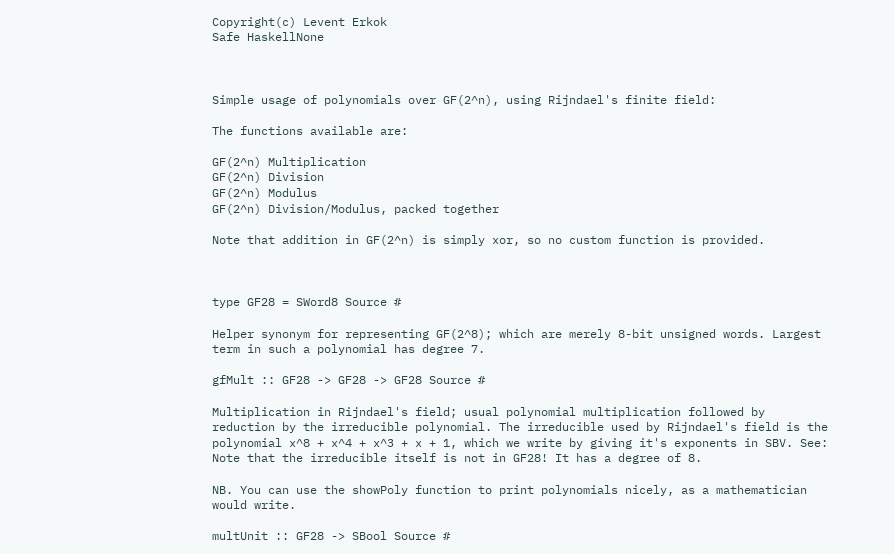Copyright(c) Levent Erkok
Safe HaskellNone



Simple usage of polynomials over GF(2^n), using Rijndael's finite field:

The functions available are:

GF(2^n) Multiplication
GF(2^n) Division
GF(2^n) Modulus
GF(2^n) Division/Modulus, packed together

Note that addition in GF(2^n) is simply xor, so no custom function is provided.



type GF28 = SWord8 Source #

Helper synonym for representing GF(2^8); which are merely 8-bit unsigned words. Largest term in such a polynomial has degree 7.

gfMult :: GF28 -> GF28 -> GF28 Source #

Multiplication in Rijndael's field; usual polynomial multiplication followed by reduction by the irreducible polynomial. The irreducible used by Rijndael's field is the polynomial x^8 + x^4 + x^3 + x + 1, which we write by giving it's exponents in SBV. See: Note that the irreducible itself is not in GF28! It has a degree of 8.

NB. You can use the showPoly function to print polynomials nicely, as a mathematician would write.

multUnit :: GF28 -> SBool Source #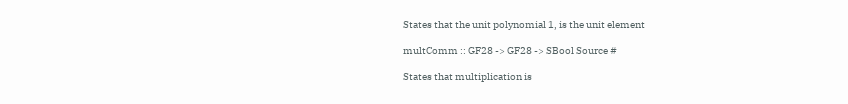States that the unit polynomial 1, is the unit element

multComm :: GF28 -> GF28 -> SBool Source #

States that multiplication is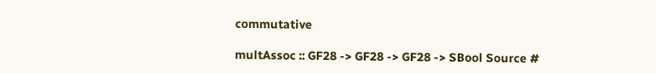commutative

multAssoc :: GF28 -> GF28 -> GF28 -> SBool Source #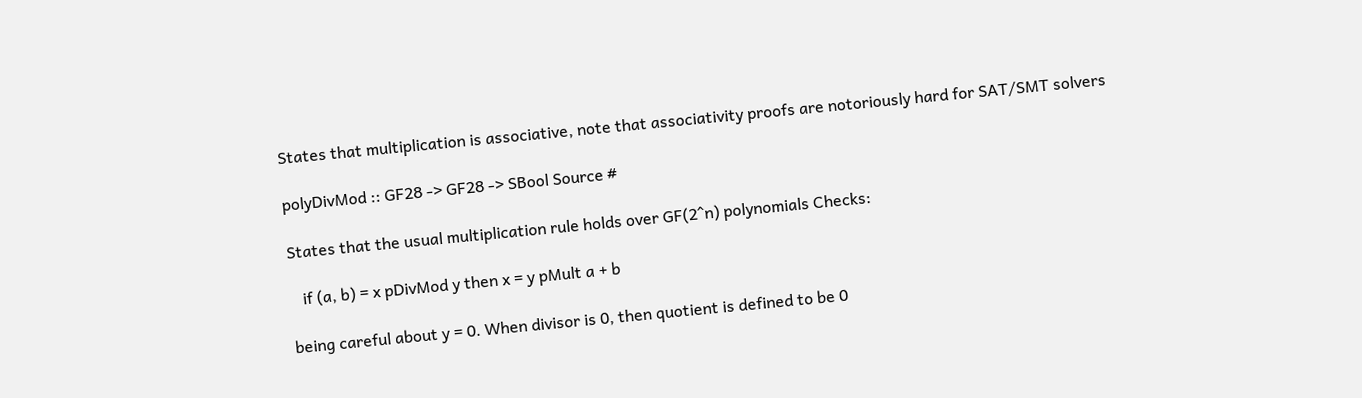States that multiplication is associative, note that associativity proofs are notoriously hard for SAT/SMT solvers

polyDivMod :: GF28 -> GF28 -> SBool Source #

States that the usual multiplication rule holds over GF(2^n) polynomials Checks:

   if (a, b) = x pDivMod y then x = y pMult a + b

being careful about y = 0. When divisor is 0, then quotient is defined to be 0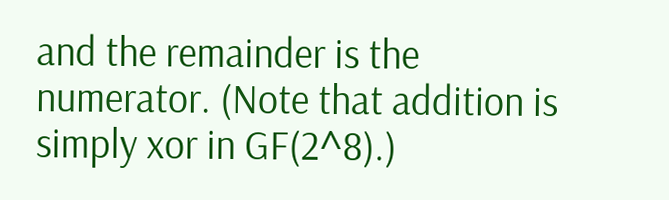and the remainder is the numerator. (Note that addition is simply xor in GF(2^8).)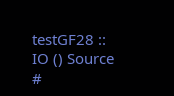testGF28 :: IO () Source #